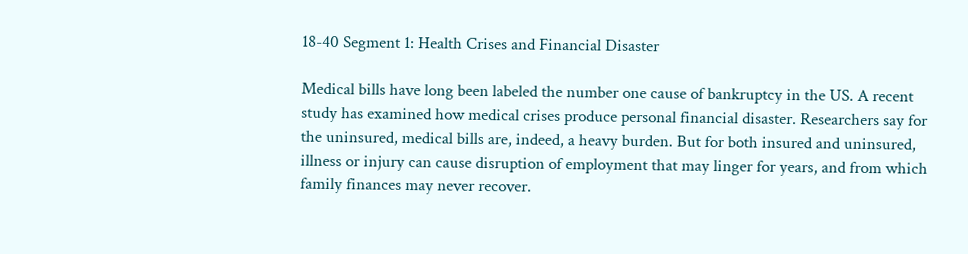18-40 Segment 1: Health Crises and Financial Disaster

Medical bills have long been labeled the number one cause of bankruptcy in the US. A recent study has examined how medical crises produce personal financial disaster. Researchers say for the uninsured, medical bills are, indeed, a heavy burden. But for both insured and uninsured, illness or injury can cause disruption of employment that may linger for years, and from which family finances may never recover.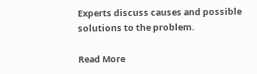Experts discuss causes and possible solutions to the problem.

Read More